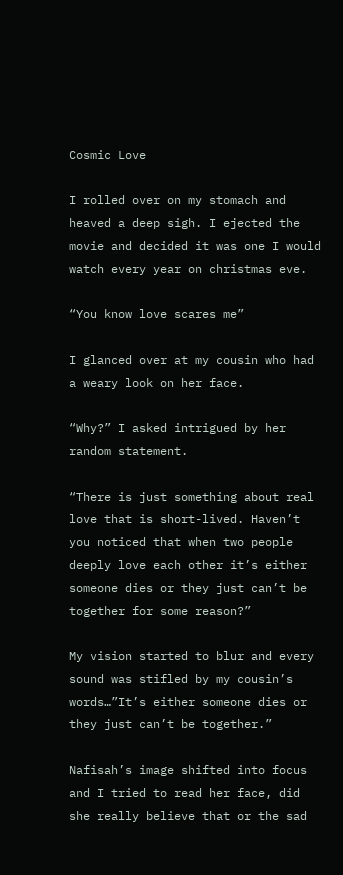Cosmic Love

I rolled over on my stomach and heaved a deep sigh. I ejected the movie and decided it was one I would watch every year on christmas eve.

“You know love scares me”

I glanced over at my cousin who had a weary look on her face.

“Why?” I asked intrigued by her random statement.

“There is just something about real love that is short-lived. Haven’t you noticed that when two people deeply love each other it’s either someone dies or they just can’t be together for some reason?”

My vision started to blur and every sound was stifled by my cousin’s words…”It’s either someone dies or they just can’t be together.”

Nafisah’s image shifted into focus and I tried to read her face, did she really believe that or the sad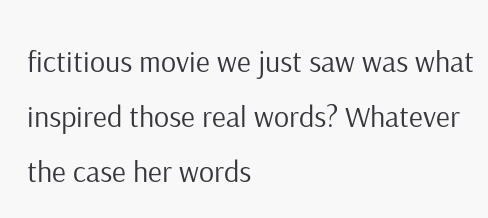fictitious movie we just saw was what inspired those real words? Whatever the case her words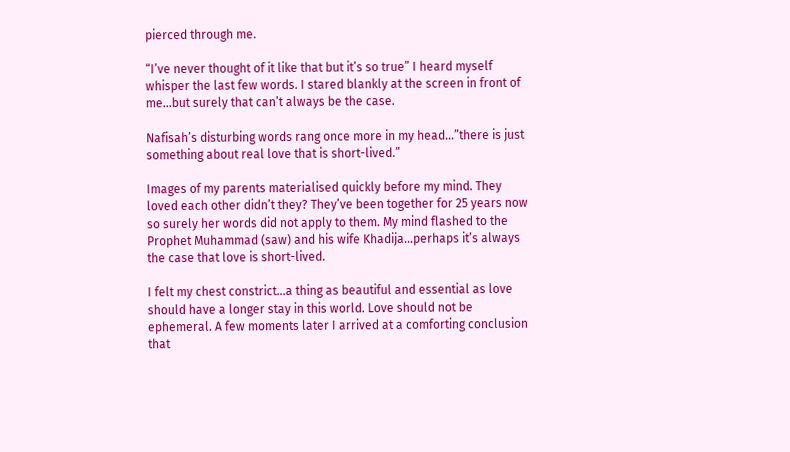pierced through me.

“I’ve never thought of it like that but it’s so true” I heard myself whisper the last few words. I stared blankly at the screen in front of me…but surely that can’t always be the case.

Nafisah’s disturbing words rang once more in my head…”there is just something about real love that is short-lived.”

Images of my parents materialised quickly before my mind. They loved each other didn’t they? They’ve been together for 25 years now so surely her words did not apply to them. My mind flashed to the Prophet Muhammad (saw) and his wife Khadija…perhaps it’s always the case that love is short-lived.

I felt my chest constrict…a thing as beautiful and essential as love should have a longer stay in this world. Love should not be ephemeral. A few moments later I arrived at a comforting conclusion that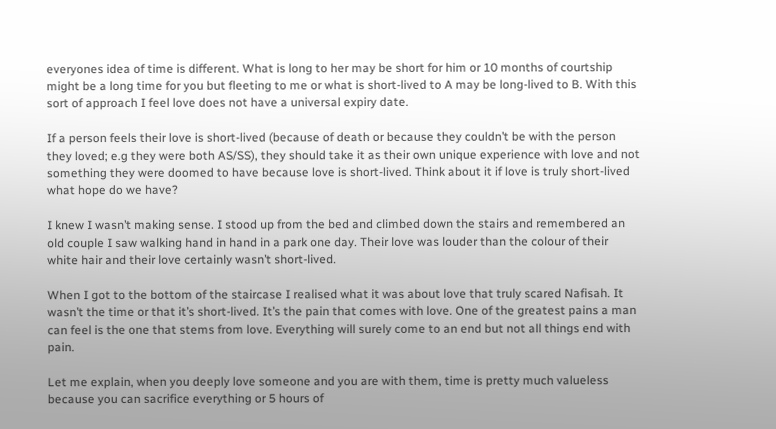everyones idea of time is different. What is long to her may be short for him or 10 months of courtship might be a long time for you but fleeting to me or what is short-lived to A may be long-lived to B. With this sort of approach I feel love does not have a universal expiry date.

If a person feels their love is short-lived (because of death or because they couldn’t be with the person they loved; e.g they were both AS/SS), they should take it as their own unique experience with love and not something they were doomed to have because love is short-lived. Think about it if love is truly short-lived what hope do we have?

I knew I wasn’t making sense. I stood up from the bed and climbed down the stairs and remembered an old couple I saw walking hand in hand in a park one day. Their love was louder than the colour of their white hair and their love certainly wasn’t short-lived.

When I got to the bottom of the staircase I realised what it was about love that truly scared Nafisah. It wasn’t the time or that it’s short-lived. It’s the pain that comes with love. One of the greatest pains a man can feel is the one that stems from love. Everything will surely come to an end but not all things end with pain.

Let me explain, when you deeply love someone and you are with them, time is pretty much valueless because you can sacrifice everything or 5 hours of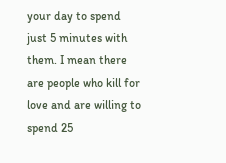your day to spend just 5 minutes with them. I mean there are people who kill for love and are willing to spend 25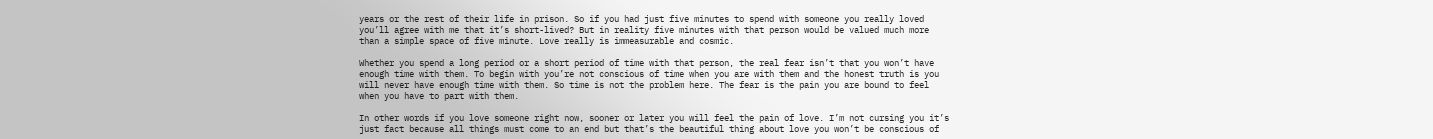years or the rest of their life in prison. So if you had just five minutes to spend with someone you really loved you’ll agree with me that it’s short-lived? But in reality five minutes with that person would be valued much more than a simple space of five minute. Love really is immeasurable and cosmic.

Whether you spend a long period or a short period of time with that person, the real fear isn’t that you won’t have enough time with them. To begin with you’re not conscious of time when you are with them and the honest truth is you will never have enough time with them. So time is not the problem here. The fear is the pain you are bound to feel when you have to part with them.

In other words if you love someone right now, sooner or later you will feel the pain of love. I’m not cursing you it’s just fact because all things must come to an end but that’s the beautiful thing about love you won’t be conscious of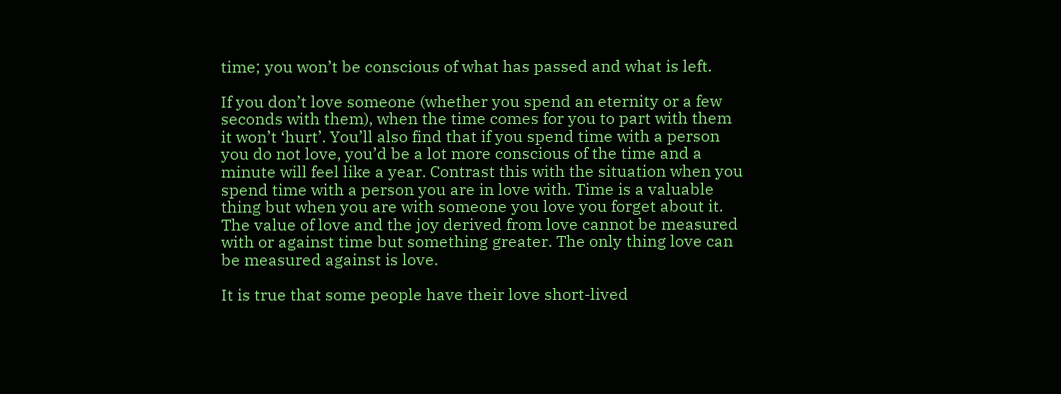time; you won’t be conscious of what has passed and what is left.

If you don’t love someone (whether you spend an eternity or a few seconds with them), when the time comes for you to part with them it won’t ‘hurt’. You’ll also find that if you spend time with a person you do not love, you’d be a lot more conscious of the time and a minute will feel like a year. Contrast this with the situation when you spend time with a person you are in love with. Time is a valuable thing but when you are with someone you love you forget about it. The value of love and the joy derived from love cannot be measured with or against time but something greater. The only thing love can be measured against is love.

It is true that some people have their love short-lived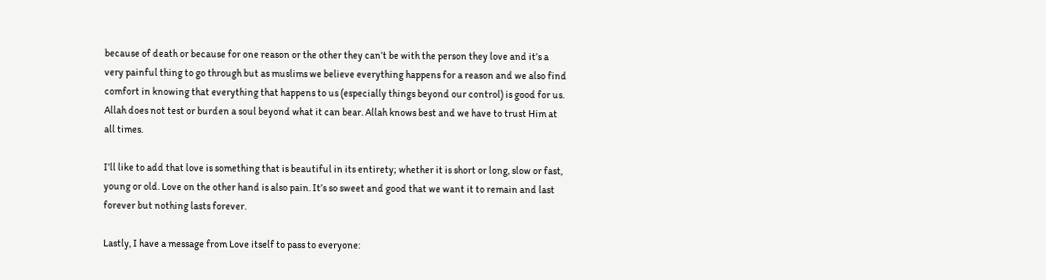because of death or because for one reason or the other they can’t be with the person they love and it’s a very painful thing to go through but as muslims we believe everything happens for a reason and we also find comfort in knowing that everything that happens to us (especially things beyond our control) is good for us. Allah does not test or burden a soul beyond what it can bear. Allah knows best and we have to trust Him at all times.

I’ll like to add that love is something that is beautiful in its entirety; whether it is short or long, slow or fast, young or old. Love on the other hand is also pain. It’s so sweet and good that we want it to remain and last forever but nothing lasts forever.

Lastly, I have a message from Love itself to pass to everyone: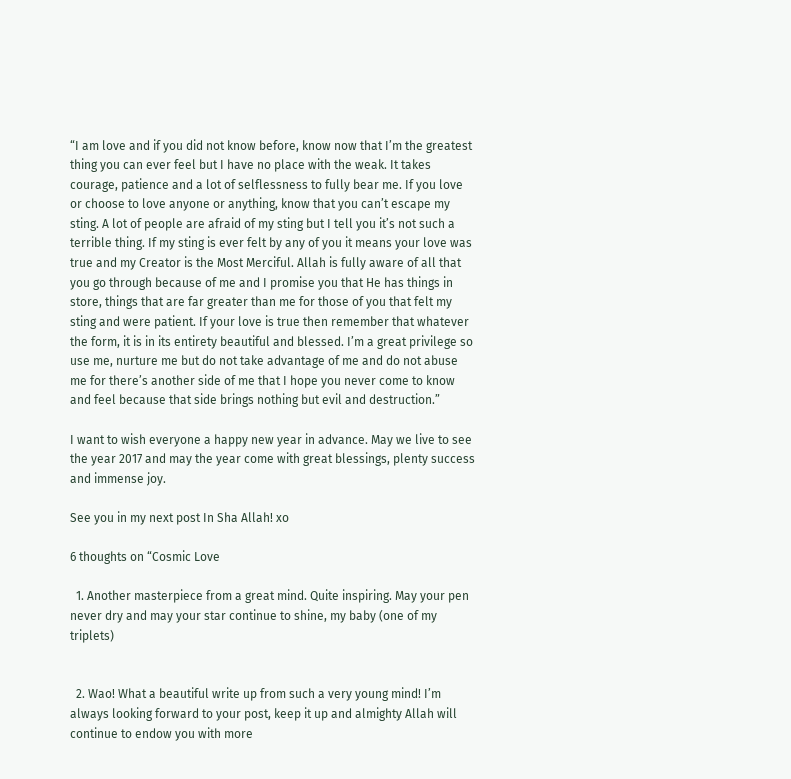“I am love and if you did not know before, know now that I’m the greatest thing you can ever feel but I have no place with the weak. It takes courage, patience and a lot of selflessness to fully bear me. If you love or choose to love anyone or anything, know that you can’t escape my sting. A lot of people are afraid of my sting but I tell you it’s not such a terrible thing. If my sting is ever felt by any of you it means your love was true and my Creator is the Most Merciful. Allah is fully aware of all that you go through because of me and I promise you that He has things in store, things that are far greater than me for those of you that felt my sting and were patient. If your love is true then remember that whatever the form, it is in its entirety beautiful and blessed. I’m a great privilege so use me, nurture me but do not take advantage of me and do not abuse me for there’s another side of me that I hope you never come to know and feel because that side brings nothing but evil and destruction.”

I want to wish everyone a happy new year in advance. May we live to see the year 2017 and may the year come with great blessings, plenty success and immense joy.

See you in my next post In Sha Allah! xo

6 thoughts on “Cosmic Love

  1. Another masterpiece from a great mind. Quite inspiring. May your pen never dry and may your star continue to shine, my baby (one of my triplets)


  2. Wao! What a beautiful write up from such a very young mind! I’m always looking forward to your post, keep it up and almighty Allah will continue to endow you with more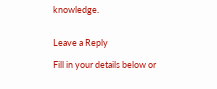knowledge.


Leave a Reply

Fill in your details below or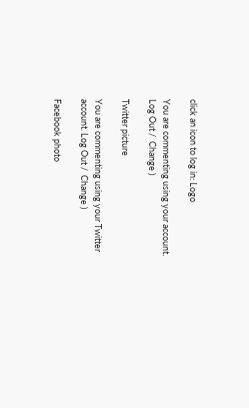click an icon to log in: Logo

You are commenting using your account. Log Out /  Change )

Twitter picture

You are commenting using your Twitter account. Log Out /  Change )

Facebook photo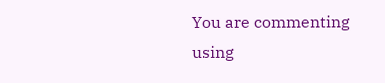You are commenting using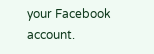your Facebook account.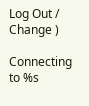Log Out /  Change )

Connecting to %s